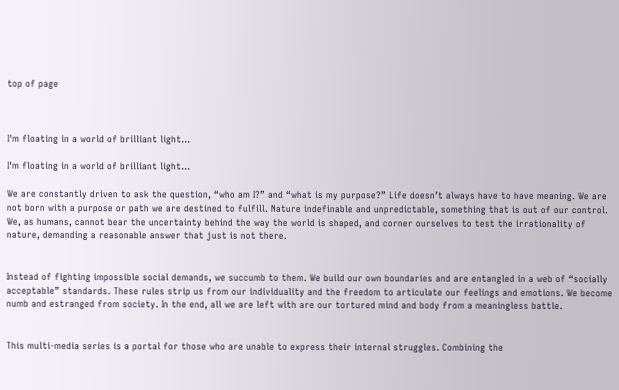top of page



I'm floating in a world of brilliant light...

I'm floating in a world of brilliant light...

We are constantly driven to ask the question, “who am I?” and “what is my purpose?” Life doesn’t always have to have meaning. We are not born with a purpose or path we are destined to fulfill. Nature indefinable and unpredictable, something that is out of our control. We, as humans, cannot bear the uncertainty behind the way the world is shaped, and corner ourselves to test the irrationality of nature, demanding a reasonable answer that just is not there.


Instead of fighting impossible social demands, we succumb to them. We build our own boundaries and are entangled in a web of “socially acceptable” standards. These rules strip us from our individuality and the freedom to articulate our feelings and emotions. We become numb and estranged from society. In the end, all we are left with are our tortured mind and body from a meaningless battle.


This multi-media series is a portal for those who are unable to express their internal struggles. Combining the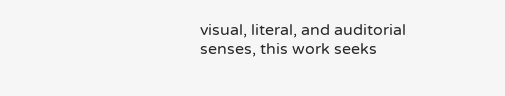visual, literal, and auditorial senses, this work seeks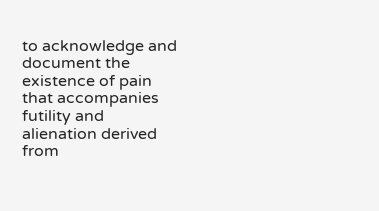to acknowledge and document the existence of pain that accompanies futility and alienation derived from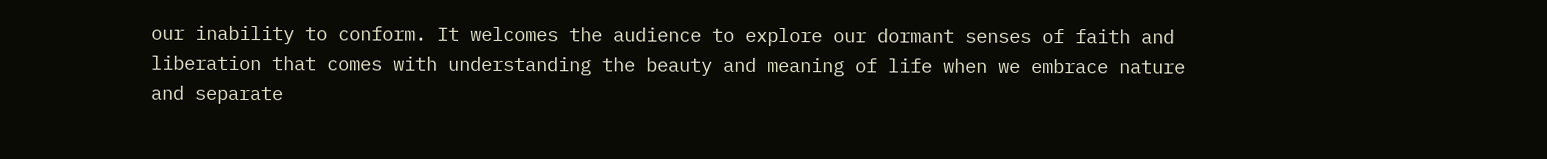our inability to conform. It welcomes the audience to explore our dormant senses of faith and liberation that comes with understanding the beauty and meaning of life when we embrace nature and separate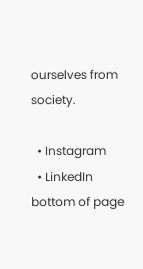ourselves from society.

  • Instagram
  • LinkedIn
bottom of page